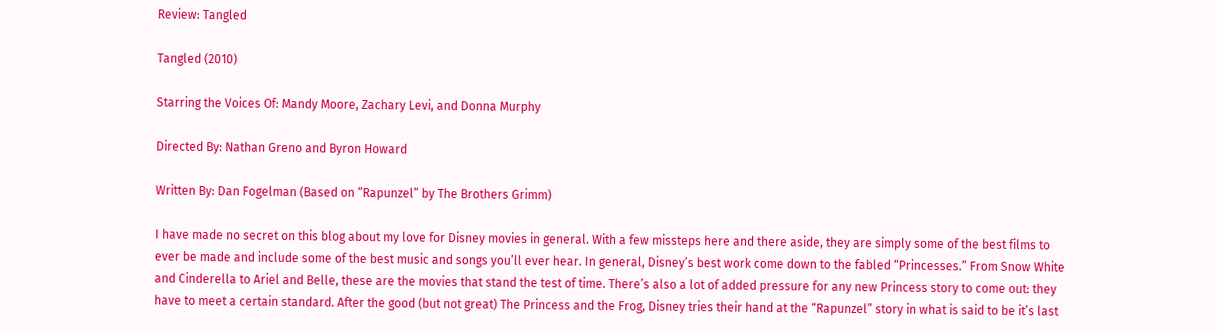Review: Tangled

Tangled (2010)

Starring the Voices Of: Mandy Moore, Zachary Levi, and Donna Murphy

Directed By: Nathan Greno and Byron Howard

Written By: Dan Fogelman (Based on “Rapunzel” by The Brothers Grimm)

I have made no secret on this blog about my love for Disney movies in general. With a few missteps here and there aside, they are simply some of the best films to ever be made and include some of the best music and songs you’ll ever hear. In general, Disney’s best work come down to the fabled “Princesses.” From Snow White and Cinderella to Ariel and Belle, these are the movies that stand the test of time. There’s also a lot of added pressure for any new Princess story to come out: they have to meet a certain standard. After the good (but not great) The Princess and the Frog, Disney tries their hand at the “Rapunzel” story in what is said to be it’s last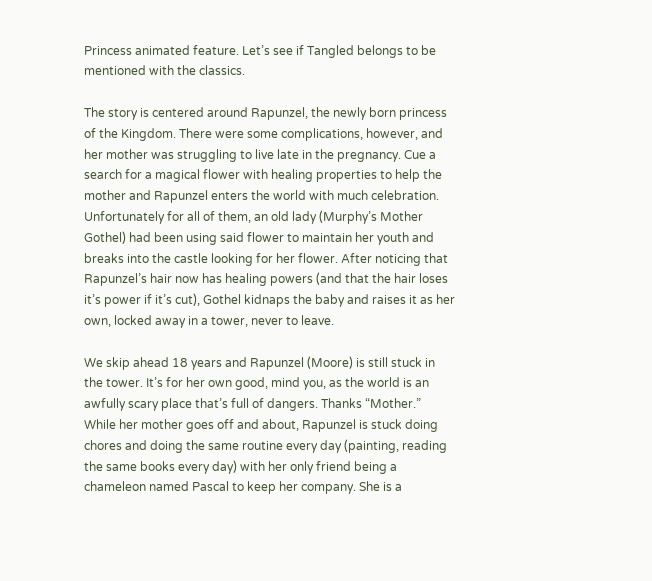Princess animated feature. Let’s see if Tangled belongs to be mentioned with the classics.

The story is centered around Rapunzel, the newly born princess of the Kingdom. There were some complications, however, and her mother was struggling to live late in the pregnancy. Cue a search for a magical flower with healing properties to help the mother and Rapunzel enters the world with much celebration. Unfortunately for all of them, an old lady (Murphy’s Mother Gothel) had been using said flower to maintain her youth and breaks into the castle looking for her flower. After noticing that Rapunzel’s hair now has healing powers (and that the hair loses it’s power if it’s cut), Gothel kidnaps the baby and raises it as her own, locked away in a tower, never to leave.

We skip ahead 18 years and Rapunzel (Moore) is still stuck in the tower. It’s for her own good, mind you, as the world is an awfully scary place that’s full of dangers. Thanks “Mother.” While her mother goes off and about, Rapunzel is stuck doing chores and doing the same routine every day (painting, reading the same books every day) with her only friend being a chameleon named Pascal to keep her company. She is a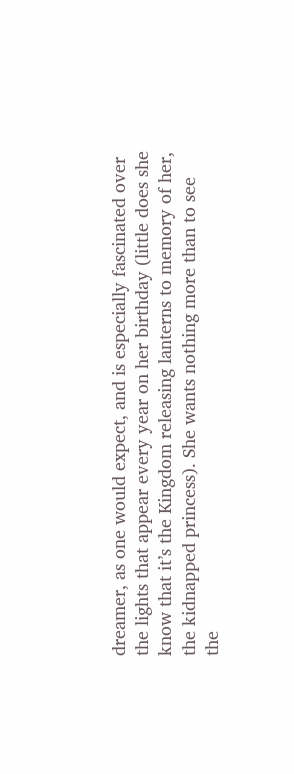dreamer, as one would expect, and is especially fascinated over the lights that appear every year on her birthday (little does she know that it’s the Kingdom releasing lanterns to memory of her, the kidnapped princess). She wants nothing more than to see the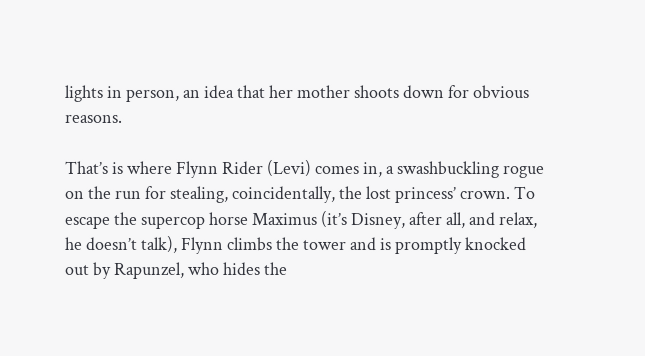lights in person, an idea that her mother shoots down for obvious reasons.

That’s is where Flynn Rider (Levi) comes in, a swashbuckling rogue on the run for stealing, coincidentally, the lost princess’ crown. To escape the supercop horse Maximus (it’s Disney, after all, and relax, he doesn’t talk), Flynn climbs the tower and is promptly knocked out by Rapunzel, who hides the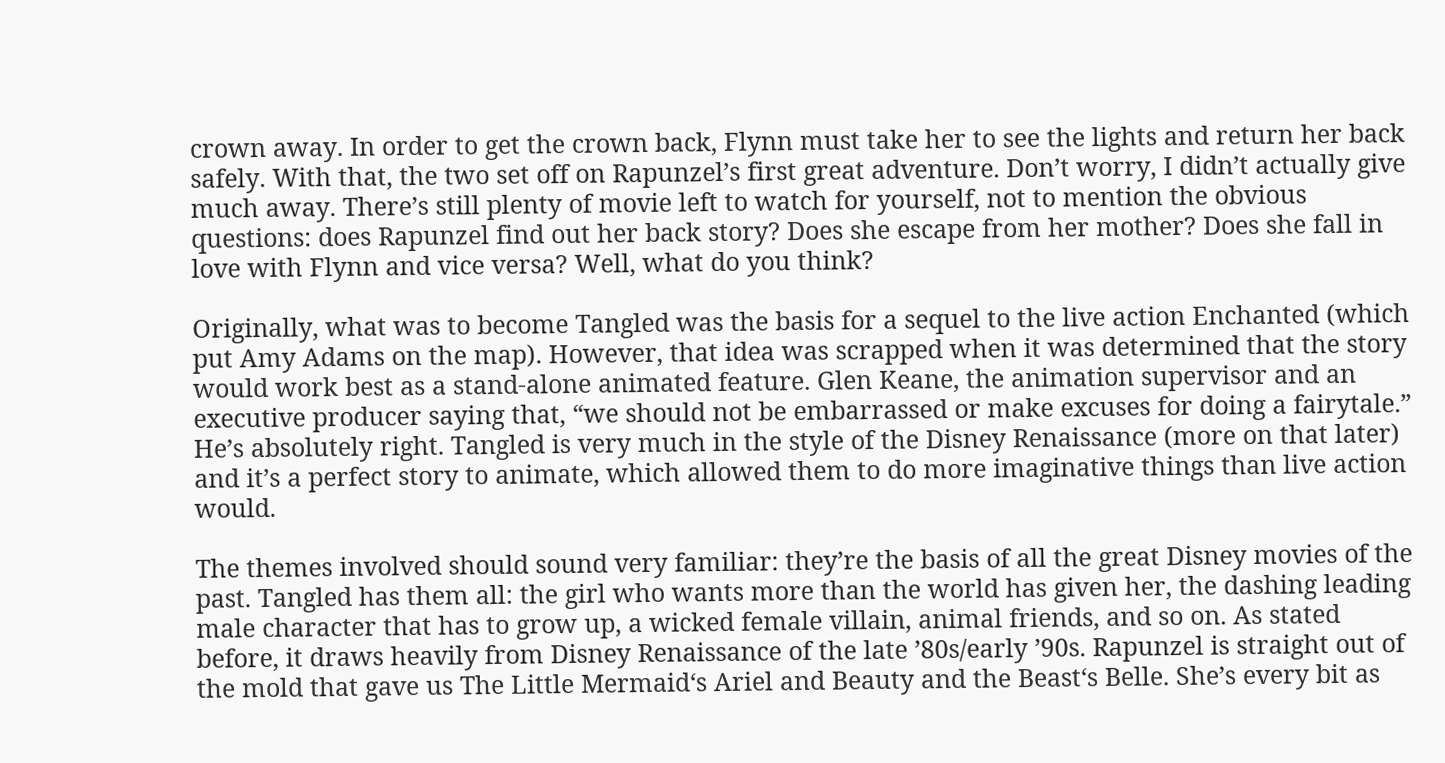crown away. In order to get the crown back, Flynn must take her to see the lights and return her back safely. With that, the two set off on Rapunzel’s first great adventure. Don’t worry, I didn’t actually give much away. There’s still plenty of movie left to watch for yourself, not to mention the obvious questions: does Rapunzel find out her back story? Does she escape from her mother? Does she fall in love with Flynn and vice versa? Well, what do you think?

Originally, what was to become Tangled was the basis for a sequel to the live action Enchanted (which put Amy Adams on the map). However, that idea was scrapped when it was determined that the story would work best as a stand-alone animated feature. Glen Keane, the animation supervisor and an executive producer saying that, “we should not be embarrassed or make excuses for doing a fairytale.” He’s absolutely right. Tangled is very much in the style of the Disney Renaissance (more on that later) and it’s a perfect story to animate, which allowed them to do more imaginative things than live action would.

The themes involved should sound very familiar: they’re the basis of all the great Disney movies of the past. Tangled has them all: the girl who wants more than the world has given her, the dashing leading male character that has to grow up, a wicked female villain, animal friends, and so on. As stated before, it draws heavily from Disney Renaissance of the late ’80s/early ’90s. Rapunzel is straight out of the mold that gave us The Little Mermaid‘s Ariel and Beauty and the Beast‘s Belle. She’s every bit as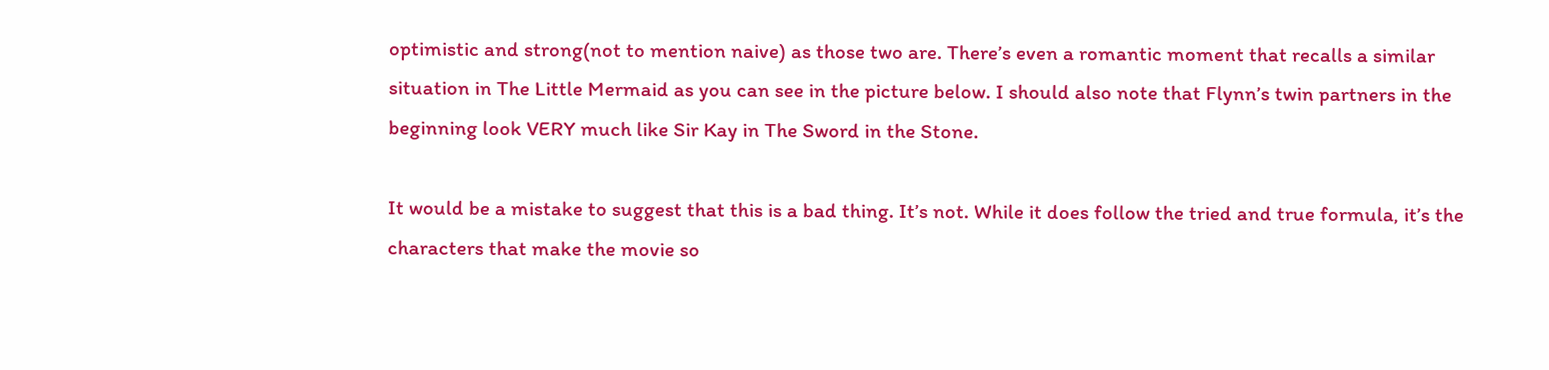optimistic and strong(not to mention naive) as those two are. There’s even a romantic moment that recalls a similar situation in The Little Mermaid as you can see in the picture below. I should also note that Flynn’s twin partners in the beginning look VERY much like Sir Kay in The Sword in the Stone.

It would be a mistake to suggest that this is a bad thing. It’s not. While it does follow the tried and true formula, it’s the characters that make the movie so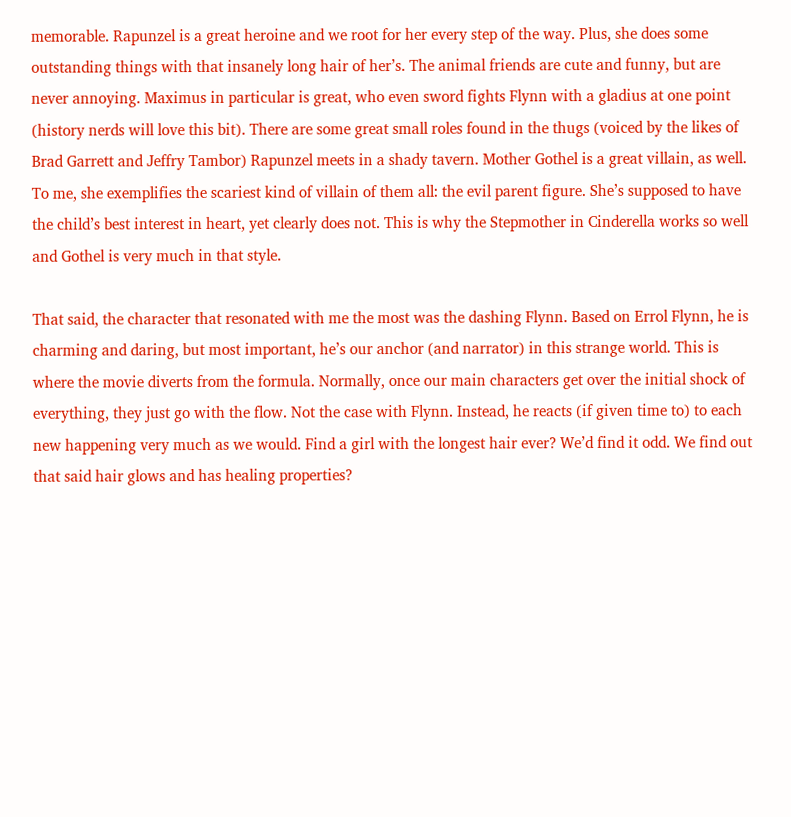memorable. Rapunzel is a great heroine and we root for her every step of the way. Plus, she does some outstanding things with that insanely long hair of her’s. The animal friends are cute and funny, but are never annoying. Maximus in particular is great, who even sword fights Flynn with a gladius at one point (history nerds will love this bit). There are some great small roles found in the thugs (voiced by the likes of Brad Garrett and Jeffry Tambor) Rapunzel meets in a shady tavern. Mother Gothel is a great villain, as well. To me, she exemplifies the scariest kind of villain of them all: the evil parent figure. She’s supposed to have the child’s best interest in heart, yet clearly does not. This is why the Stepmother in Cinderella works so well and Gothel is very much in that style.

That said, the character that resonated with me the most was the dashing Flynn. Based on Errol Flynn, he is charming and daring, but most important, he’s our anchor (and narrator) in this strange world. This is where the movie diverts from the formula. Normally, once our main characters get over the initial shock of everything, they just go with the flow. Not the case with Flynn. Instead, he reacts (if given time to) to each new happening very much as we would. Find a girl with the longest hair ever? We’d find it odd. We find out that said hair glows and has healing properties?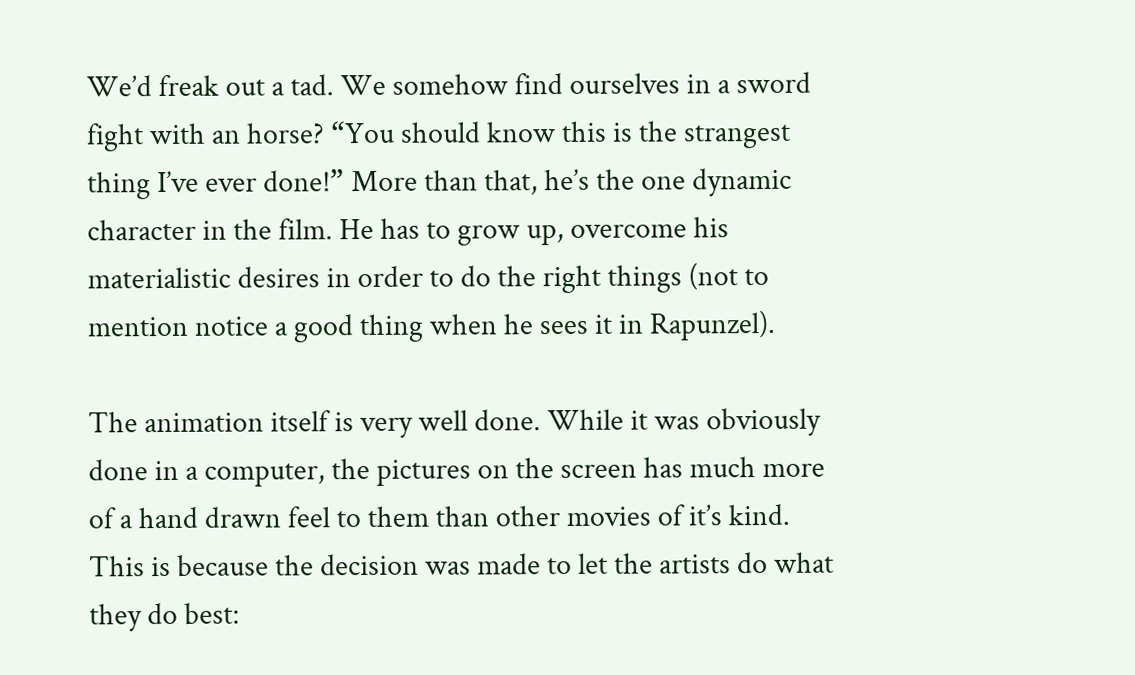We’d freak out a tad. We somehow find ourselves in a sword fight with an horse? “You should know this is the strangest thing I’ve ever done!” More than that, he’s the one dynamic character in the film. He has to grow up, overcome his materialistic desires in order to do the right things (not to mention notice a good thing when he sees it in Rapunzel).

The animation itself is very well done. While it was obviously done in a computer, the pictures on the screen has much more of a hand drawn feel to them than other movies of it’s kind. This is because the decision was made to let the artists do what they do best: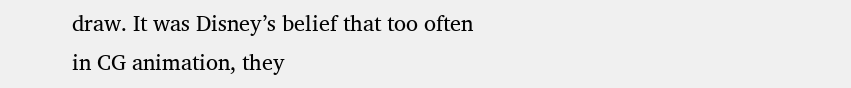draw. It was Disney’s belief that too often in CG animation, they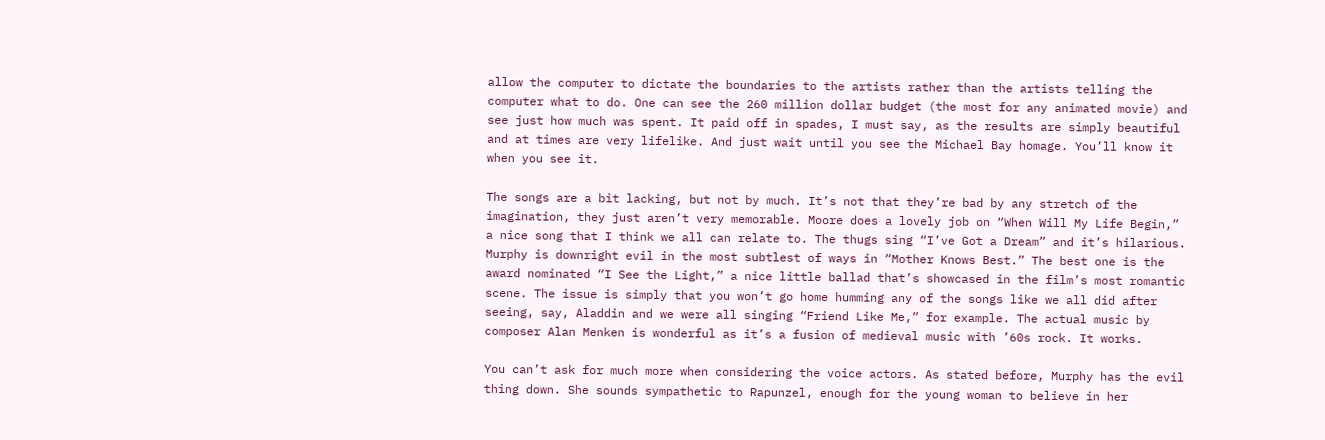allow the computer to dictate the boundaries to the artists rather than the artists telling the computer what to do. One can see the 260 million dollar budget (the most for any animated movie) and see just how much was spent. It paid off in spades, I must say, as the results are simply beautiful and at times are very lifelike. And just wait until you see the Michael Bay homage. You’ll know it when you see it.

The songs are a bit lacking, but not by much. It’s not that they’re bad by any stretch of the imagination, they just aren’t very memorable. Moore does a lovely job on “When Will My Life Begin,” a nice song that I think we all can relate to. The thugs sing “I’ve Got a Dream” and it’s hilarious. Murphy is downright evil in the most subtlest of ways in “Mother Knows Best.” The best one is the award nominated “I See the Light,” a nice little ballad that’s showcased in the film’s most romantic scene. The issue is simply that you won’t go home humming any of the songs like we all did after seeing, say, Aladdin and we were all singing “Friend Like Me,” for example. The actual music by composer Alan Menken is wonderful as it’s a fusion of medieval music with ’60s rock. It works.

You can’t ask for much more when considering the voice actors. As stated before, Murphy has the evil thing down. She sounds sympathetic to Rapunzel, enough for the young woman to believe in her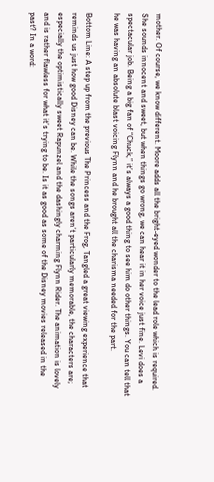mother. Of course, we know different. Moore adds all the bright-eyed wonder to the lead role which is required. She sounds innocent and sweet, but when things go wrong, we can hear it in her voice just fine. Levi does a spectacular job. Being a big fan of “Chuck,” it’s always a good thing to see him do other things. You can tell that he was having an absolute blast voicing Flynn and he brought all the charisma needed for the part.

Bottom Line: A step up from the previous The Princess and the Frog, Tangled a great viewing experience that reminds us just how good Disney can be. While the songs aren’t particularly memorable, the characters are; especially the optimistically sweet Rapunzel and the dashingly charming Flynn Rider. The animation is lovely and is rather flawless for what it’s trying to be. Is it as good as some of the Disney movies released in the past? In a word: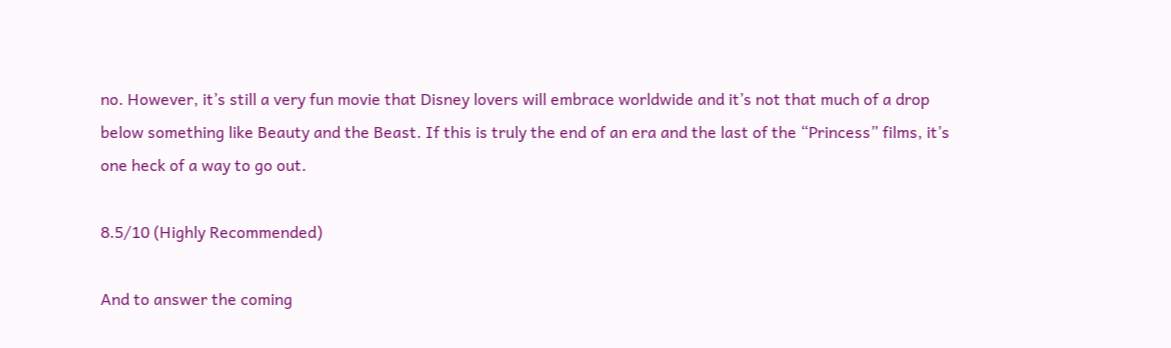no. However, it’s still a very fun movie that Disney lovers will embrace worldwide and it’s not that much of a drop below something like Beauty and the Beast. If this is truly the end of an era and the last of the “Princess” films, it’s one heck of a way to go out.

8.5/10 (Highly Recommended)

And to answer the coming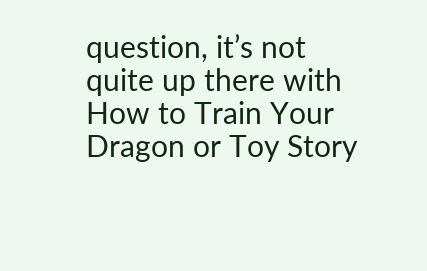question, it’s not quite up there with How to Train Your Dragon or Toy Story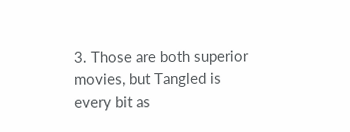3. Those are both superior movies, but Tangled is every bit as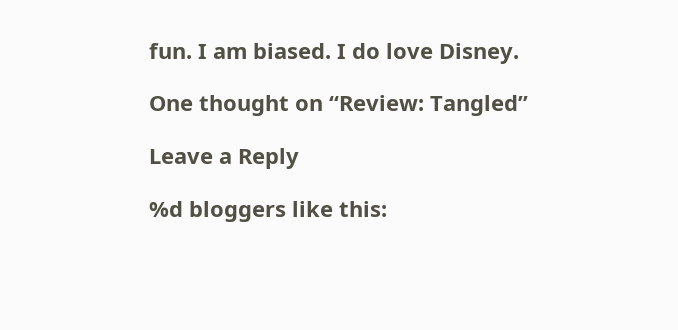fun. I am biased. I do love Disney.

One thought on “Review: Tangled”

Leave a Reply

%d bloggers like this: